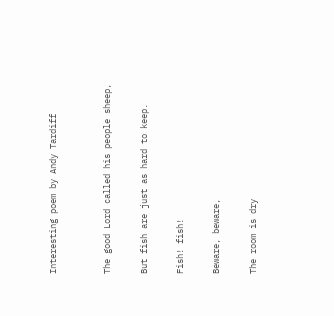Interesting poem by Andy Tardiff


The good Lord called his people sheep,

But fish are just as hard to keep.

Fish! fish!

Beware, beware,

The room is dry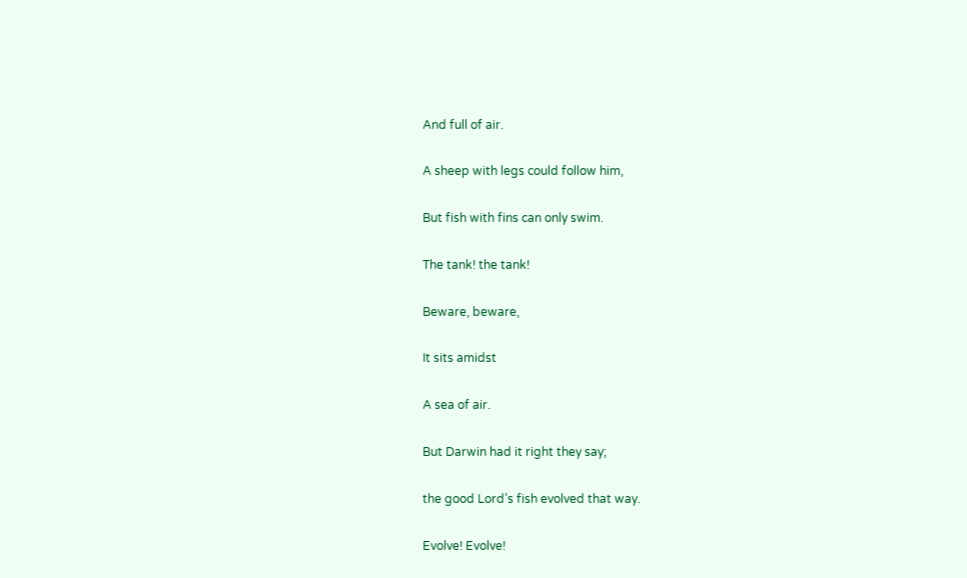And full of air.

A sheep with legs could follow him,

But fish with fins can only swim.

The tank! the tank!

Beware, beware,

It sits amidst

A sea of air.

But Darwin had it right they say;

the good Lord’s fish evolved that way.

Evolve! Evolve!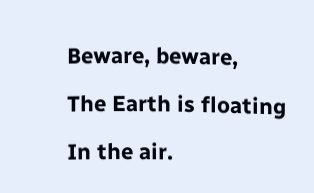Beware, beware,

The Earth is floating

In the air.